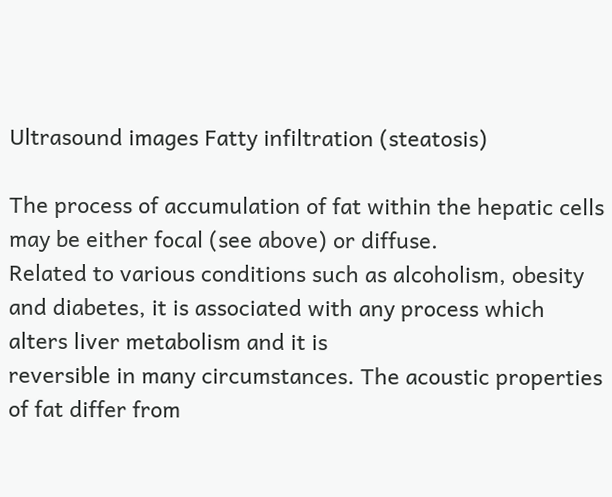Ultrasound images Fatty infiltration (steatosis)

The process of accumulation of fat within the hepatic cells may be either focal (see above) or diffuse.
Related to various conditions such as alcoholism, obesity and diabetes, it is associated with any process which alters liver metabolism and it is
reversible in many circumstances. The acoustic properties of fat differ from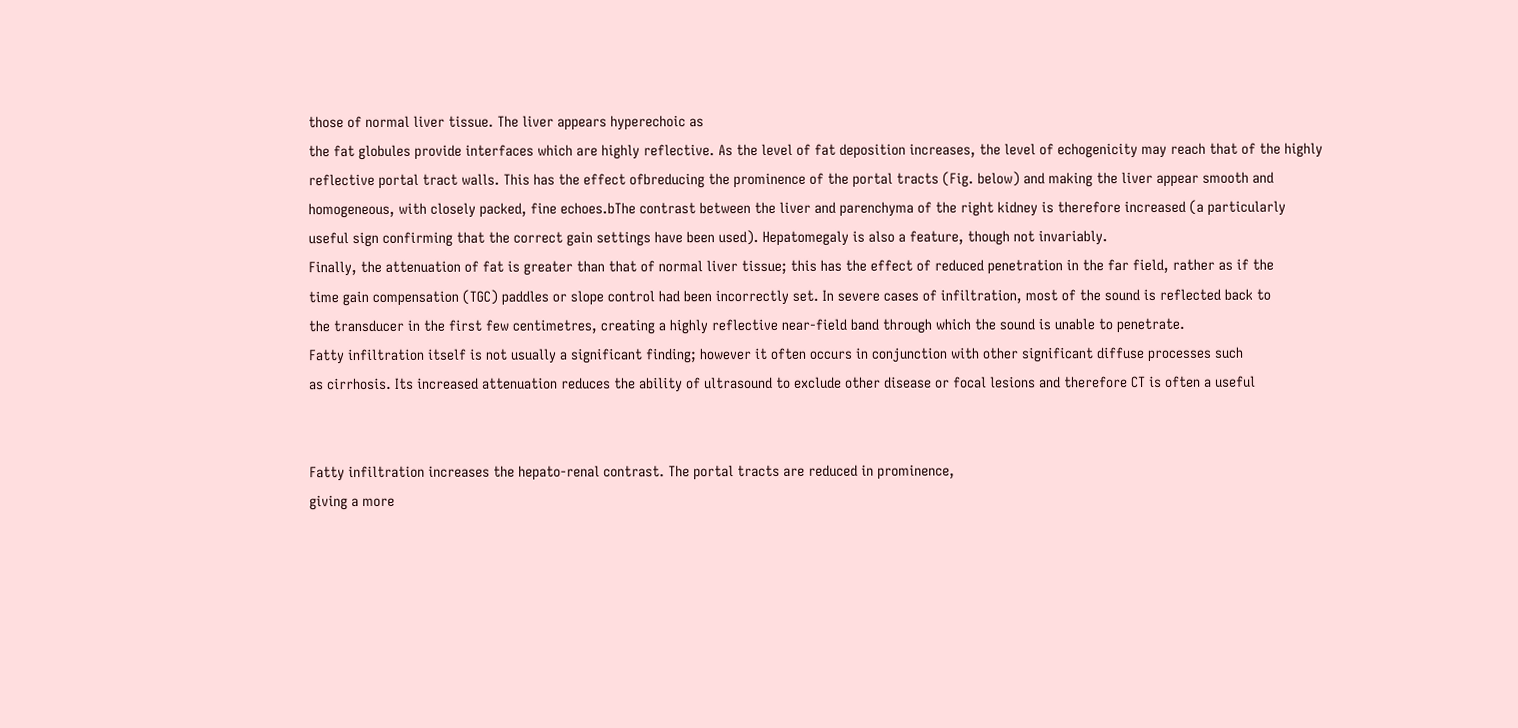those of normal liver tissue. The liver appears hyperechoic as
the fat globules provide interfaces which are highly reflective. As the level of fat deposition increases, the level of echogenicity may reach that of the highly
reflective portal tract walls. This has the effect ofbreducing the prominence of the portal tracts (Fig. below) and making the liver appear smooth and
homogeneous, with closely packed, fine echoes.bThe contrast between the liver and parenchyma of the right kidney is therefore increased (a particularly
useful sign confirming that the correct gain settings have been used). Hepatomegaly is also a feature, though not invariably.
Finally, the attenuation of fat is greater than that of normal liver tissue; this has the effect of reduced penetration in the far field, rather as if the
time gain compensation (TGC) paddles or slope control had been incorrectly set. In severe cases of infiltration, most of the sound is reflected back to
the transducer in the first few centimetres, creating a highly reflective near-field band through which the sound is unable to penetrate.
Fatty infiltration itself is not usually a significant finding; however it often occurs in conjunction with other significant diffuse processes such
as cirrhosis. Its increased attenuation reduces the ability of ultrasound to exclude other disease or focal lesions and therefore CT is often a useful


Fatty infiltration increases the hepato-renal contrast. The portal tracts are reduced in prominence,
giving a more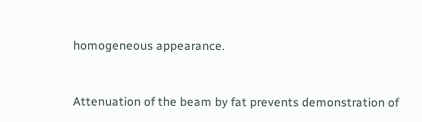homogeneous appearance.


Attenuation of the beam by fat prevents demonstration of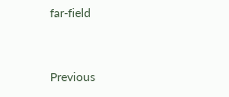far-field


Previous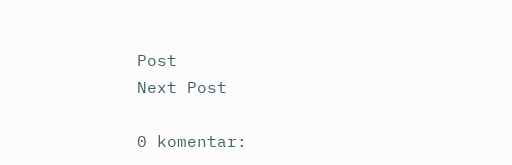Post
Next Post

0 komentar: